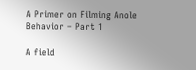A Primer on Filming Anole Behavior – Part 1

A field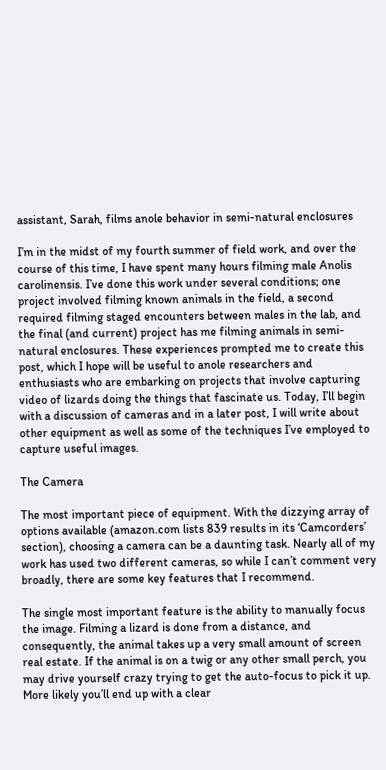assistant, Sarah, films anole behavior in semi-natural enclosures

I’m in the midst of my fourth summer of field work, and over the course of this time, I have spent many hours filming male Anolis carolinensis. I’ve done this work under several conditions; one project involved filming known animals in the field, a second required filming staged encounters between males in the lab, and the final (and current) project has me filming animals in semi-natural enclosures. These experiences prompted me to create this post, which I hope will be useful to anole researchers and enthusiasts who are embarking on projects that involve capturing video of lizards doing the things that fascinate us. Today, I’ll begin with a discussion of cameras and in a later post, I will write about other equipment as well as some of the techniques I’ve employed to capture useful images.

The Camera

The most important piece of equipment. With the dizzying array of options available (amazon.com lists 839 results in its ‘Camcorders’ section), choosing a camera can be a daunting task. Nearly all of my work has used two different cameras, so while I can’t comment very broadly, there are some key features that I recommend.

The single most important feature is the ability to manually focus the image. Filming a lizard is done from a distance, and consequently, the animal takes up a very small amount of screen real estate. If the animal is on a twig or any other small perch, you may drive yourself crazy trying to get the auto-focus to pick it up. More likely you’ll end up with a clear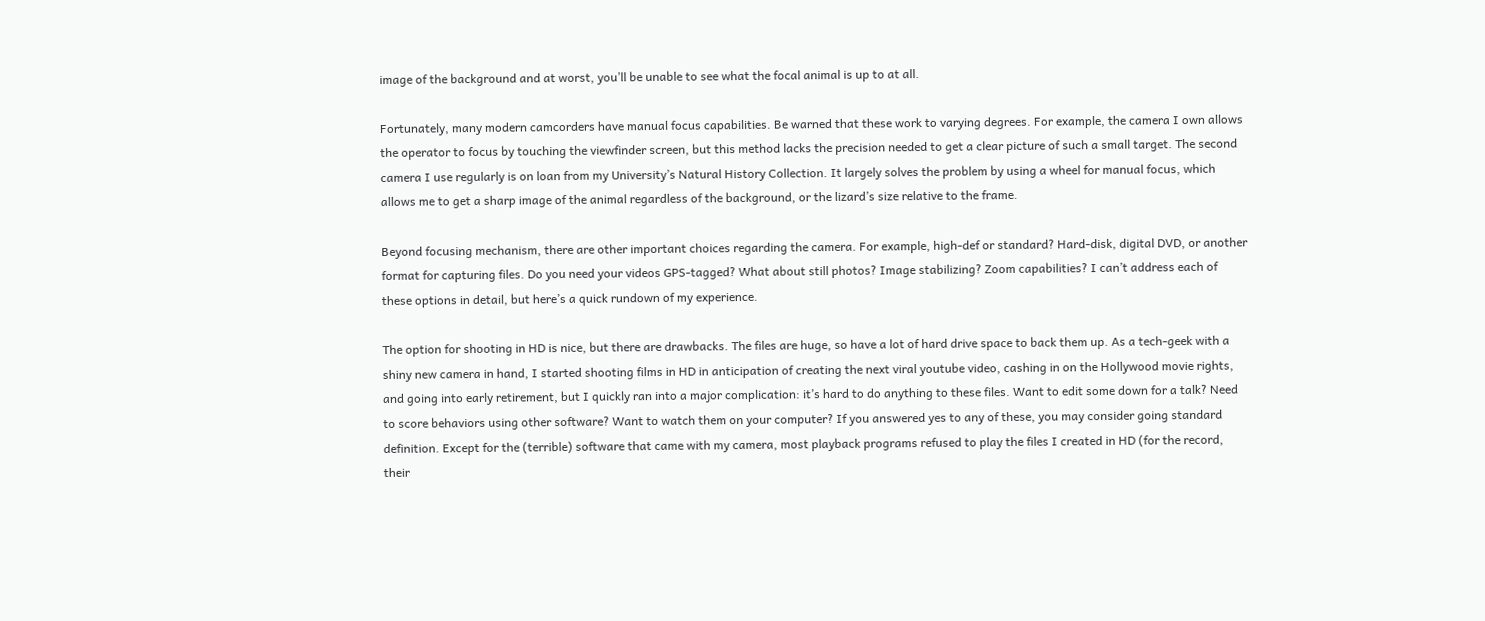image of the background and at worst, you’ll be unable to see what the focal animal is up to at all.

Fortunately, many modern camcorders have manual focus capabilities. Be warned that these work to varying degrees. For example, the camera I own allows the operator to focus by touching the viewfinder screen, but this method lacks the precision needed to get a clear picture of such a small target. The second camera I use regularly is on loan from my University’s Natural History Collection. It largely solves the problem by using a wheel for manual focus, which allows me to get a sharp image of the animal regardless of the background, or the lizard’s size relative to the frame.

Beyond focusing mechanism, there are other important choices regarding the camera. For example, high-def or standard? Hard-disk, digital DVD, or another format for capturing files. Do you need your videos GPS-tagged? What about still photos? Image stabilizing? Zoom capabilities? I can’t address each of these options in detail, but here’s a quick rundown of my experience.

The option for shooting in HD is nice, but there are drawbacks. The files are huge, so have a lot of hard drive space to back them up. As a tech-geek with a shiny new camera in hand, I started shooting films in HD in anticipation of creating the next viral youtube video, cashing in on the Hollywood movie rights, and going into early retirement, but I quickly ran into a major complication: it’s hard to do anything to these files. Want to edit some down for a talk? Need to score behaviors using other software? Want to watch them on your computer? If you answered yes to any of these, you may consider going standard definition. Except for the (terrible) software that came with my camera, most playback programs refused to play the files I created in HD (for the record, their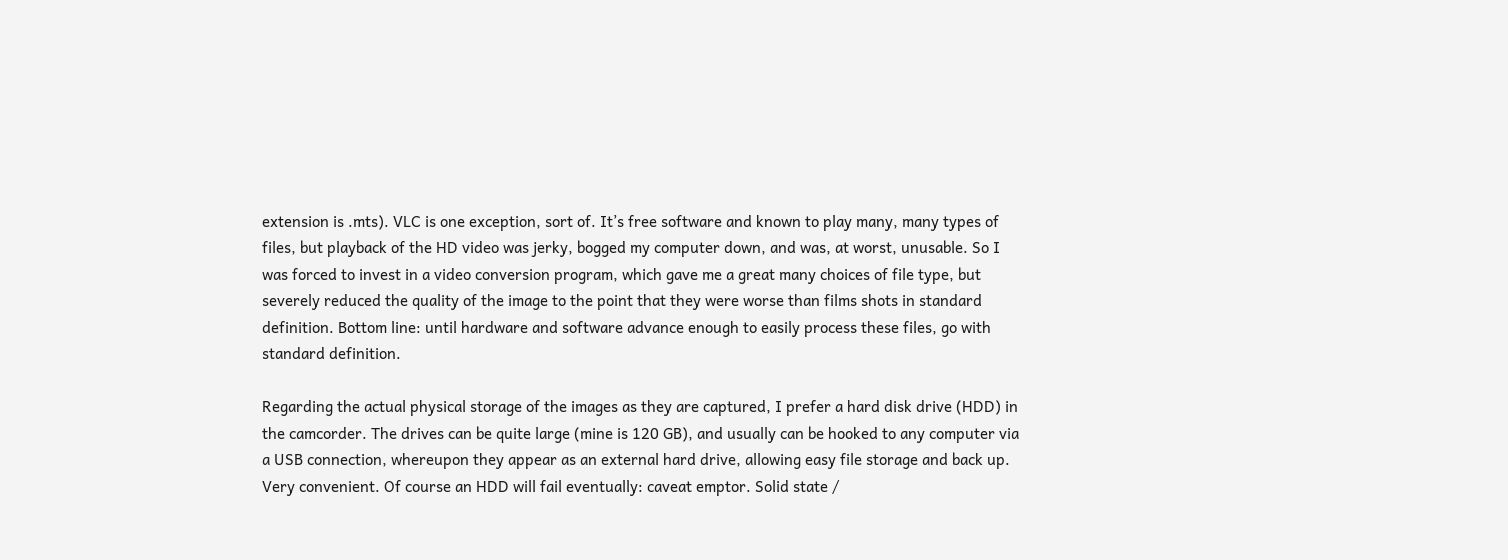extension is .mts). VLC is one exception, sort of. It’s free software and known to play many, many types of files, but playback of the HD video was jerky, bogged my computer down, and was, at worst, unusable. So I was forced to invest in a video conversion program, which gave me a great many choices of file type, but severely reduced the quality of the image to the point that they were worse than films shots in standard definition. Bottom line: until hardware and software advance enough to easily process these files, go with standard definition.

Regarding the actual physical storage of the images as they are captured, I prefer a hard disk drive (HDD) in the camcorder. The drives can be quite large (mine is 120 GB), and usually can be hooked to any computer via a USB connection, whereupon they appear as an external hard drive, allowing easy file storage and back up. Very convenient. Of course an HDD will fail eventually: caveat emptor. Solid state /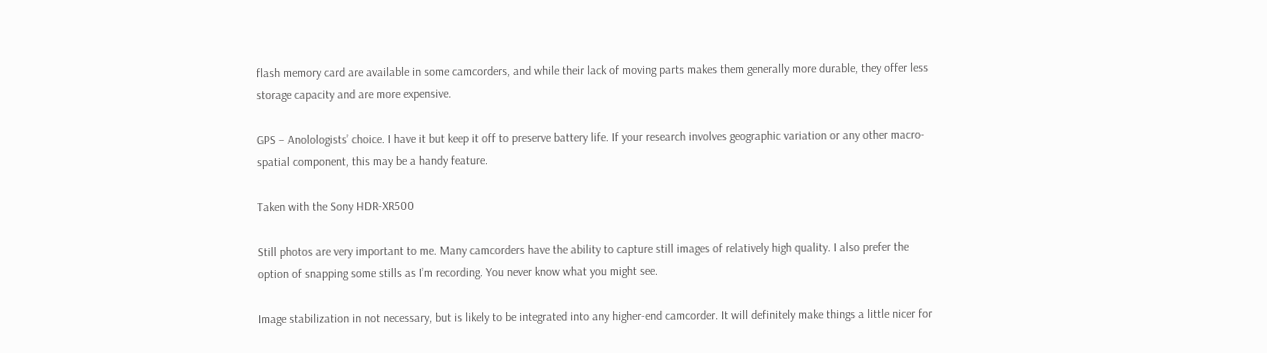flash memory card are available in some camcorders, and while their lack of moving parts makes them generally more durable, they offer less storage capacity and are more expensive.

GPS – Anolologists’ choice. I have it but keep it off to preserve battery life. If your research involves geographic variation or any other macro-spatial component, this may be a handy feature.

Taken with the Sony HDR-XR500

Still photos are very important to me. Many camcorders have the ability to capture still images of relatively high quality. I also prefer the option of snapping some stills as I’m recording. You never know what you might see.

Image stabilization in not necessary, but is likely to be integrated into any higher-end camcorder. It will definitely make things a little nicer for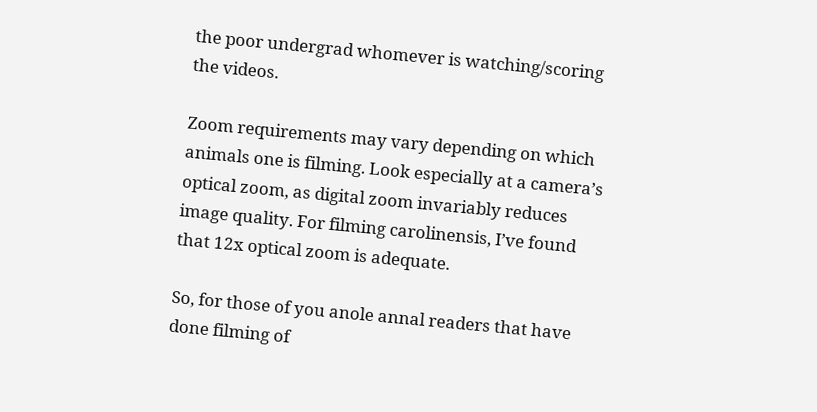the poor undergrad whomever is watching/scoring the videos.

Zoom requirements may vary depending on which animals one is filming. Look especially at a camera’s optical zoom, as digital zoom invariably reduces image quality. For filming carolinensis, I’ve found that 12x optical zoom is adequate.

So, for those of you anole annal readers that have done filming of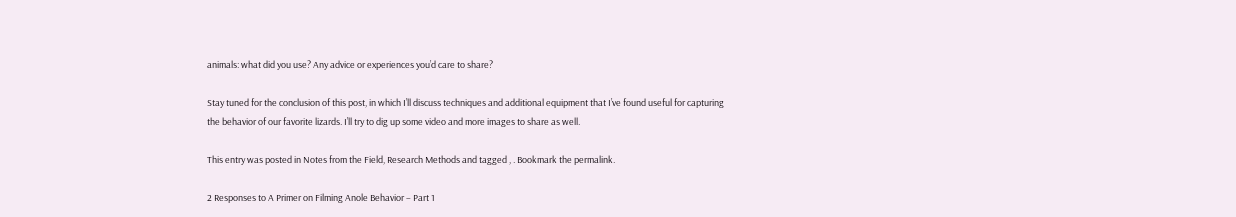animals: what did you use? Any advice or experiences you’d care to share?

Stay tuned for the conclusion of this post, in which I’ll discuss techniques and additional equipment that I’ve found useful for capturing the behavior of our favorite lizards. I’ll try to dig up some video and more images to share as well.

This entry was posted in Notes from the Field, Research Methods and tagged , . Bookmark the permalink.

2 Responses to A Primer on Filming Anole Behavior – Part 1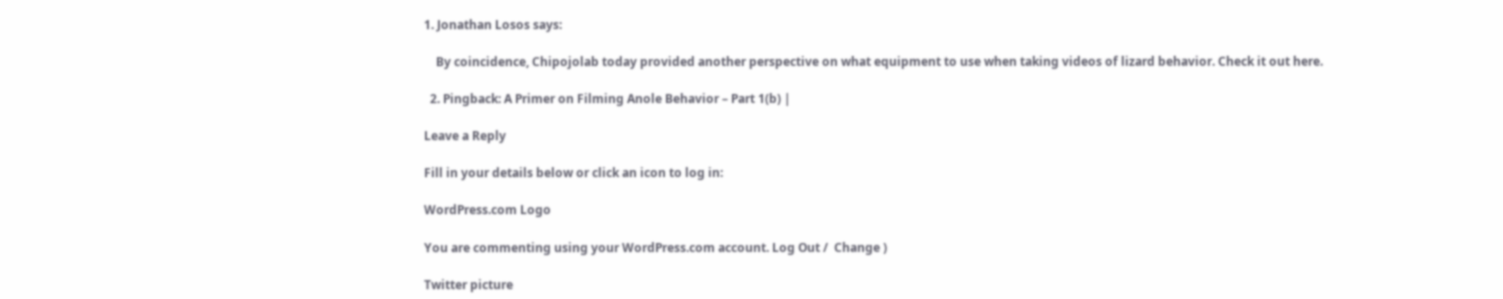1. Jonathan Losos says:

    By coincidence, Chipojolab today provided another perspective on what equipment to use when taking videos of lizard behavior. Check it out here.

  2. Pingback: A Primer on Filming Anole Behavior – Part 1(b) |

Leave a Reply

Fill in your details below or click an icon to log in:

WordPress.com Logo

You are commenting using your WordPress.com account. Log Out /  Change )

Twitter picture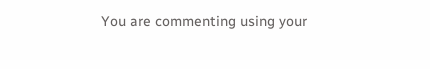You are commenting using your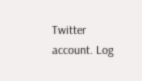Twitter account. Log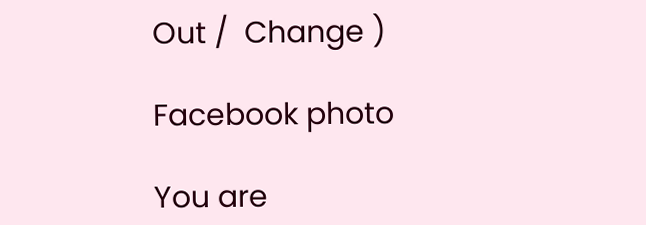Out /  Change )

Facebook photo

You are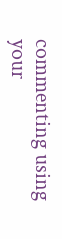commenting using your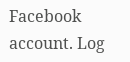Facebook account. Log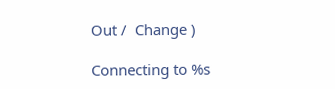Out /  Change )

Connecting to %s